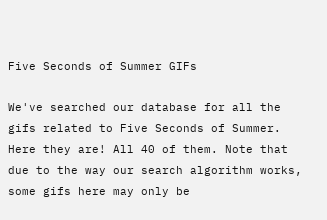Five Seconds of Summer GIFs

We've searched our database for all the gifs related to Five Seconds of Summer. Here they are! All 40 of them. Note that due to the way our search algorithm works, some gifs here may only be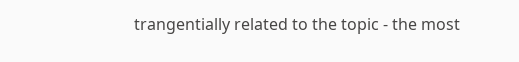trangentially related to the topic - the most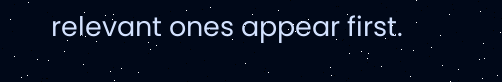relevant ones appear first.